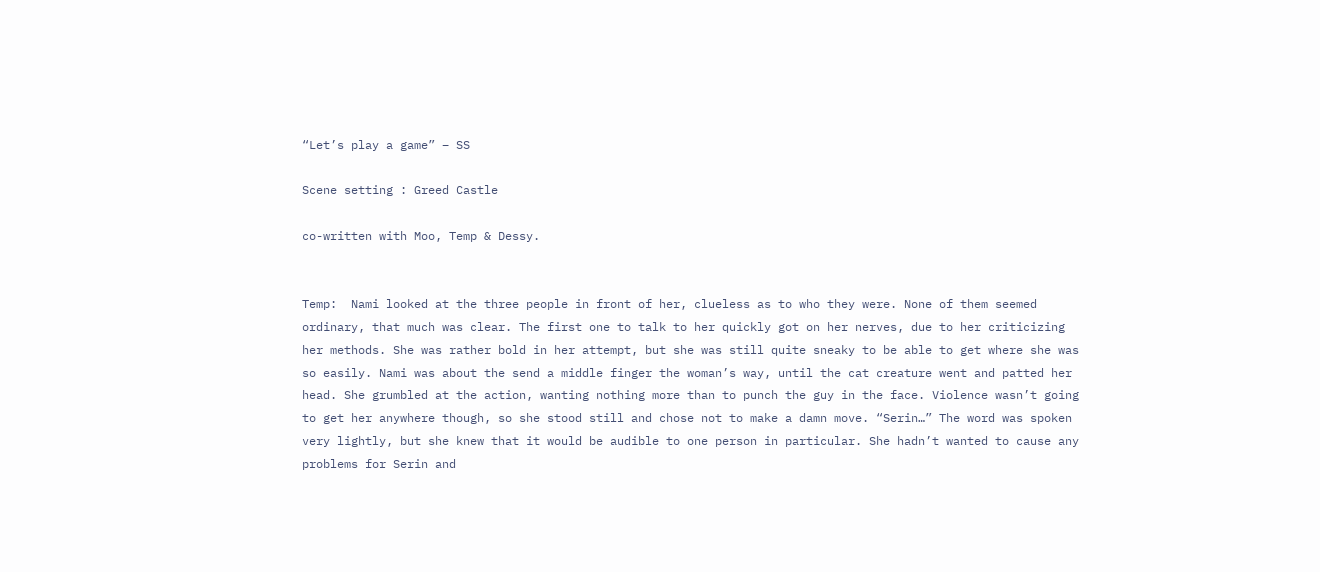“Let’s play a game” – SS

Scene setting : Greed Castle

co-written with Moo, Temp & Dessy.


Temp:  Nami looked at the three people in front of her, clueless as to who they were. None of them seemed ordinary, that much was clear. The first one to talk to her quickly got on her nerves, due to her criticizing her methods. She was rather bold in her attempt, but she was still quite sneaky to be able to get where she was so easily. Nami was about the send a middle finger the woman’s way, until the cat creature went and patted her head. She grumbled at the action, wanting nothing more than to punch the guy in the face. Violence wasn’t going to get her anywhere though, so she stood still and chose not to make a damn move. “Serin…” The word was spoken very lightly, but she knew that it would be audible to one person in particular. She hadn’t wanted to cause any problems for Serin and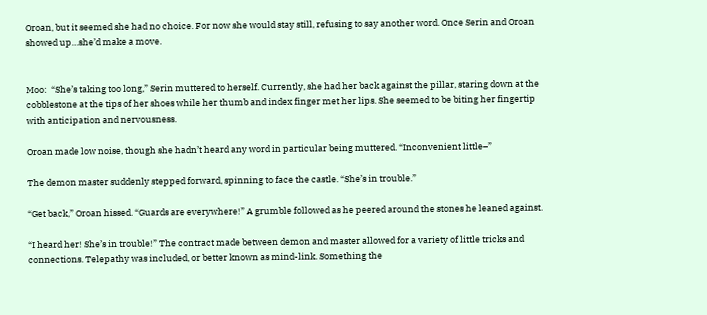Oroan, but it seemed she had no choice. For now she would stay still, refusing to say another word. Once Serin and Oroan showed up…she’d make a move.


Moo:  “She’s taking too long,” Serin muttered to herself. Currently, she had her back against the pillar, staring down at the cobblestone at the tips of her shoes while her thumb and index finger met her lips. She seemed to be biting her fingertip with anticipation and nervousness.

Oroan made low noise, though she hadn’t heard any word in particular being muttered. “Inconvenient little–”

The demon master suddenly stepped forward, spinning to face the castle. “She’s in trouble.”

“Get back,” Oroan hissed. “Guards are everywhere!” A grumble followed as he peered around the stones he leaned against.

“I heard her! She’s in trouble!” The contract made between demon and master allowed for a variety of little tricks and connections. Telepathy was included, or better known as mind-link. Something the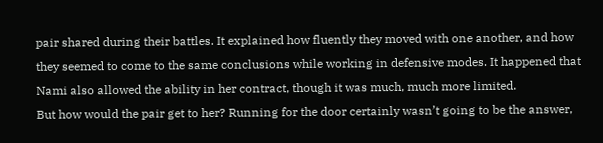pair shared during their battles. It explained how fluently they moved with one another, and how they seemed to come to the same conclusions while working in defensive modes. It happened that Nami also allowed the ability in her contract, though it was much, much more limited.
But how would the pair get to her? Running for the door certainly wasn’t going to be the answer,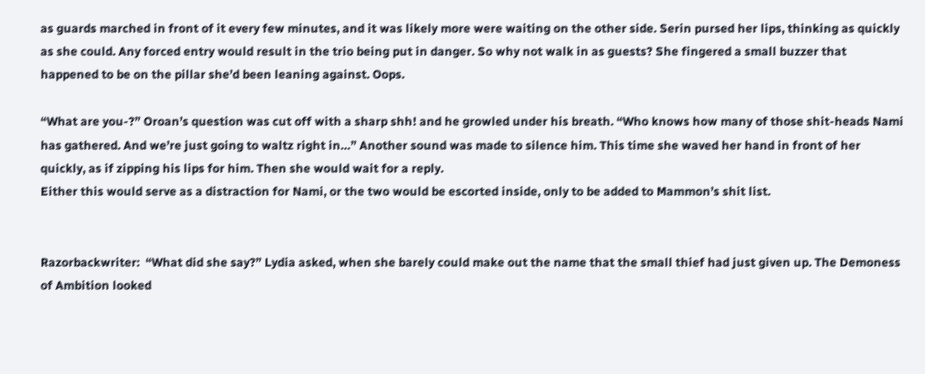as guards marched in front of it every few minutes, and it was likely more were waiting on the other side. Serin pursed her lips, thinking as quickly as she could. Any forced entry would result in the trio being put in danger. So why not walk in as guests? She fingered a small buzzer that happened to be on the pillar she’d been leaning against. Oops.

“What are you-?” Oroan’s question was cut off with a sharp shh! and he growled under his breath. “Who knows how many of those shit-heads Nami has gathered. And we’re just going to waltz right in…” Another sound was made to silence him. This time she waved her hand in front of her quickly, as if zipping his lips for him. Then she would wait for a reply.
Either this would serve as a distraction for Nami, or the two would be escorted inside, only to be added to Mammon’s shit list.


Razorbackwriter:  “What did she say?” Lydia asked, when she barely could make out the name that the small thief had just given up. The Demoness of Ambition looked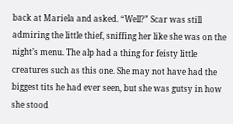back at Mariela and asked. “Well?” Scar was still admiring the little thief, sniffing her like she was on the night’s menu. The alp had a thing for feisty little creatures such as this one. She may not have had the biggest tits he had ever seen, but she was gutsy in how she stood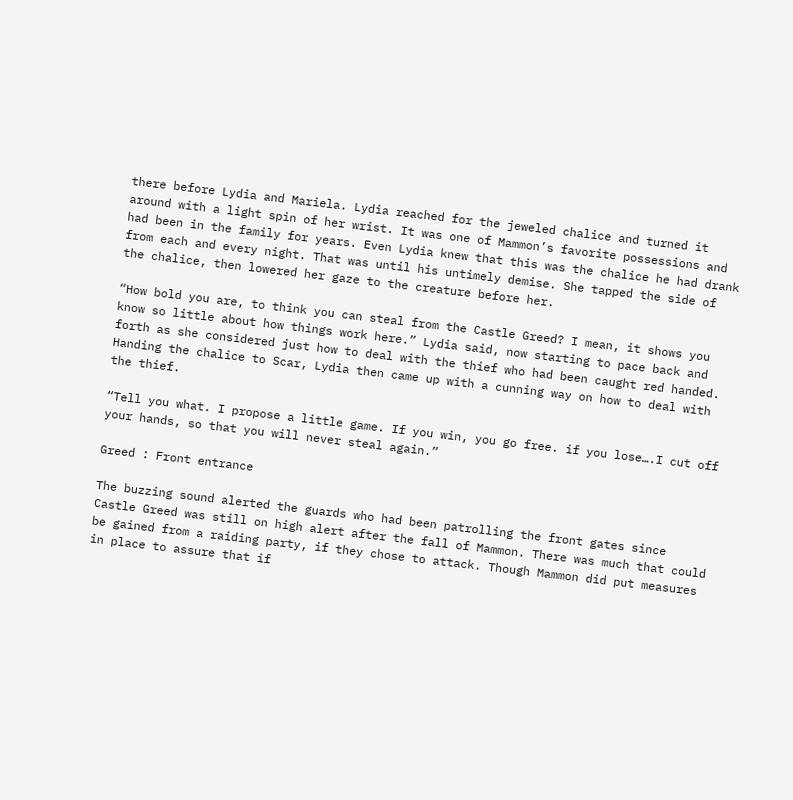there before Lydia and Mariela. Lydia reached for the jeweled chalice and turned it around with a light spin of her wrist. It was one of Mammon’s favorite possessions and had been in the family for years. Even Lydia knew that this was the chalice he had drank from each and every night. That was until his untimely demise. She tapped the side of the chalice, then lowered her gaze to the creature before her.

“How bold you are, to think you can steal from the Castle Greed? I mean, it shows you know so little about how things work here.” Lydia said, now starting to pace back and forth as she considered just how to deal with the thief who had been caught red handed. Handing the chalice to Scar, Lydia then came up with a cunning way on how to deal with the thief.

“Tell you what. I propose a little game. If you win, you go free. if you lose….I cut off your hands, so that you will never steal again.”

Greed : Front entrance

The buzzing sound alerted the guards who had been patrolling the front gates since Castle Greed was still on high alert after the fall of Mammon. There was much that could be gained from a raiding party, if they chose to attack. Though Mammon did put measures in place to assure that if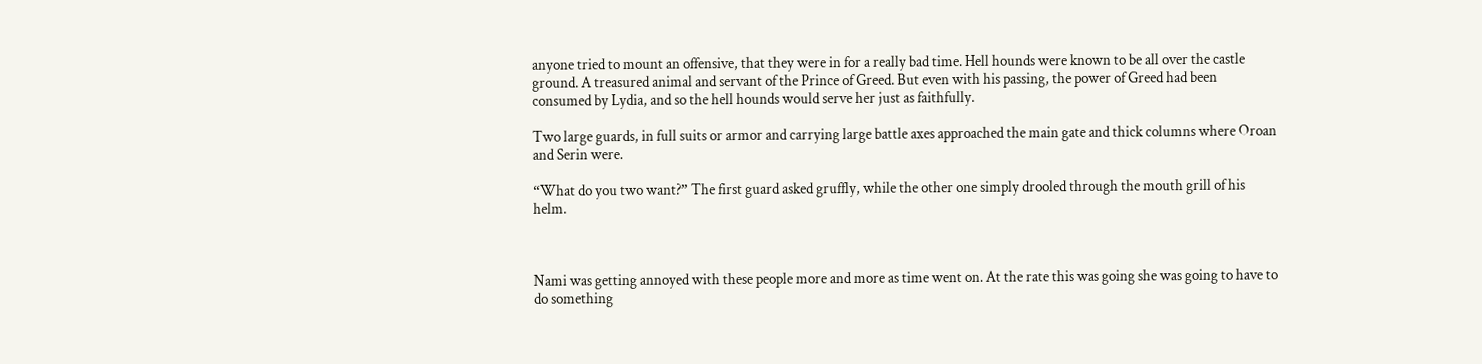anyone tried to mount an offensive, that they were in for a really bad time. Hell hounds were known to be all over the castle ground. A treasured animal and servant of the Prince of Greed. But even with his passing, the power of Greed had been consumed by Lydia, and so the hell hounds would serve her just as faithfully.

Two large guards, in full suits or armor and carrying large battle axes approached the main gate and thick columns where Oroan and Serin were.

“What do you two want?” The first guard asked gruffly, while the other one simply drooled through the mouth grill of his helm.



Nami was getting annoyed with these people more and more as time went on. At the rate this was going she was going to have to do something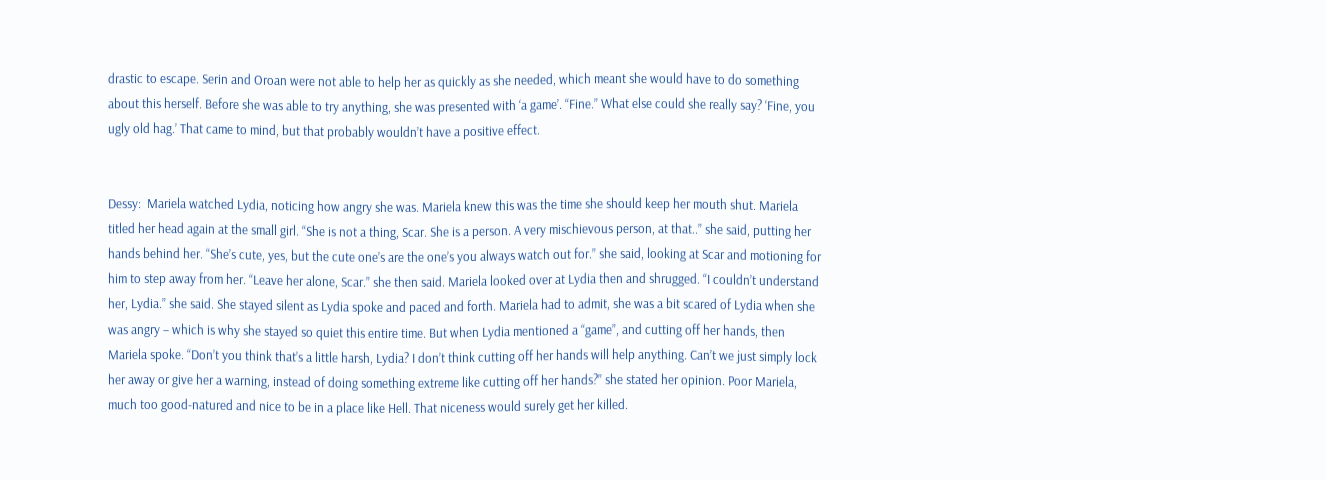drastic to escape. Serin and Oroan were not able to help her as quickly as she needed, which meant she would have to do something about this herself. Before she was able to try anything, she was presented with ‘a game’. “Fine.” What else could she really say? ‘Fine, you ugly old hag.’ That came to mind, but that probably wouldn’t have a positive effect.


Dessy:  Mariela watched Lydia, noticing how angry she was. Mariela knew this was the time she should keep her mouth shut. Mariela titled her head again at the small girl. “She is not a thing, Scar. She is a person. A very mischievous person, at that..” she said, putting her hands behind her. “She’s cute, yes, but the cute one’s are the one’s you always watch out for.” she said, looking at Scar and motioning for him to step away from her. “Leave her alone, Scar.” she then said. Mariela looked over at Lydia then and shrugged. “I couldn’t understand her, Lydia.” she said. She stayed silent as Lydia spoke and paced and forth. Mariela had to admit, she was a bit scared of Lydia when she was angry – which is why she stayed so quiet this entire time. But when Lydia mentioned a “game”, and cutting off her hands, then Mariela spoke. “Don’t you think that’s a little harsh, Lydia? I don’t think cutting off her hands will help anything. Can’t we just simply lock her away or give her a warning, instead of doing something extreme like cutting off her hands?” she stated her opinion. Poor Mariela, much too good-natured and nice to be in a place like Hell. That niceness would surely get her killed.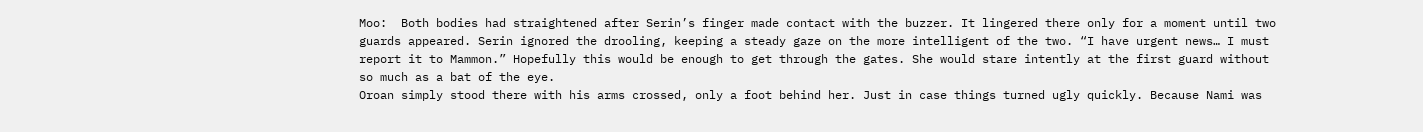Moo:  Both bodies had straightened after Serin’s finger made contact with the buzzer. It lingered there only for a moment until two guards appeared. Serin ignored the drooling, keeping a steady gaze on the more intelligent of the two. “I have urgent news… I must report it to Mammon.” Hopefully this would be enough to get through the gates. She would stare intently at the first guard without so much as a bat of the eye.
Oroan simply stood there with his arms crossed, only a foot behind her. Just in case things turned ugly quickly. Because Nami was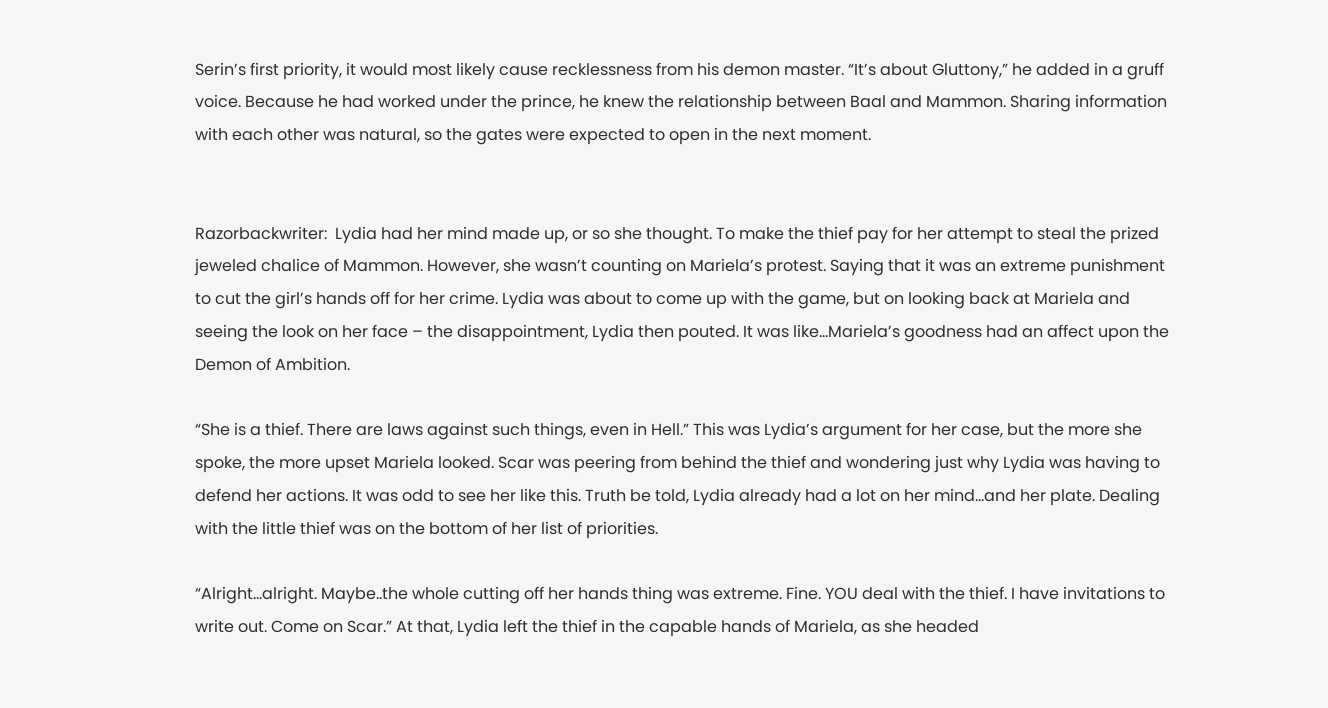Serin’s first priority, it would most likely cause recklessness from his demon master. “It’s about Gluttony,” he added in a gruff voice. Because he had worked under the prince, he knew the relationship between Baal and Mammon. Sharing information with each other was natural, so the gates were expected to open in the next moment.


Razorbackwriter:  Lydia had her mind made up, or so she thought. To make the thief pay for her attempt to steal the prized jeweled chalice of Mammon. However, she wasn’t counting on Mariela’s protest. Saying that it was an extreme punishment to cut the girl’s hands off for her crime. Lydia was about to come up with the game, but on looking back at Mariela and seeing the look on her face – the disappointment, Lydia then pouted. It was like…Mariela’s goodness had an affect upon the Demon of Ambition.

“She is a thief. There are laws against such things, even in Hell.” This was Lydia’s argument for her case, but the more she spoke, the more upset Mariela looked. Scar was peering from behind the thief and wondering just why Lydia was having to defend her actions. It was odd to see her like this. Truth be told, Lydia already had a lot on her mind…and her plate. Dealing with the little thief was on the bottom of her list of priorities.

“Alright…alright. Maybe..the whole cutting off her hands thing was extreme. Fine. YOU deal with the thief. I have invitations to write out. Come on Scar.” At that, Lydia left the thief in the capable hands of Mariela, as she headed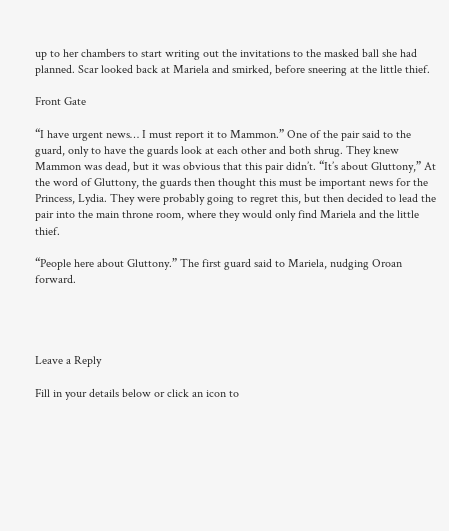up to her chambers to start writing out the invitations to the masked ball she had planned. Scar looked back at Mariela and smirked, before sneering at the little thief.

Front Gate

“I have urgent news… I must report it to Mammon.” One of the pair said to the guard, only to have the guards look at each other and both shrug. They knew Mammon was dead, but it was obvious that this pair didn’t. “It’s about Gluttony,” At the word of Gluttony, the guards then thought this must be important news for the Princess, Lydia. They were probably going to regret this, but then decided to lead the pair into the main throne room, where they would only find Mariela and the little thief.

“People here about Gluttony.” The first guard said to Mariela, nudging Oroan forward.




Leave a Reply

Fill in your details below or click an icon to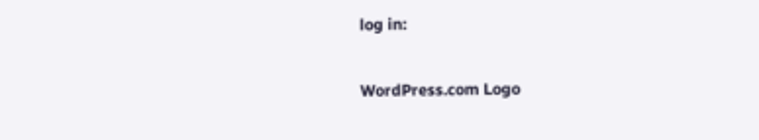log in:

WordPress.com Logo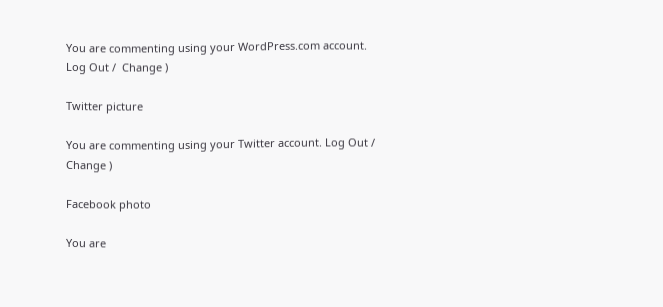You are commenting using your WordPress.com account. Log Out /  Change )

Twitter picture

You are commenting using your Twitter account. Log Out /  Change )

Facebook photo

You are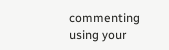commenting using your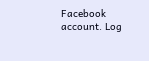Facebook account. Log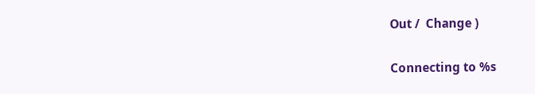Out /  Change )

Connecting to %s